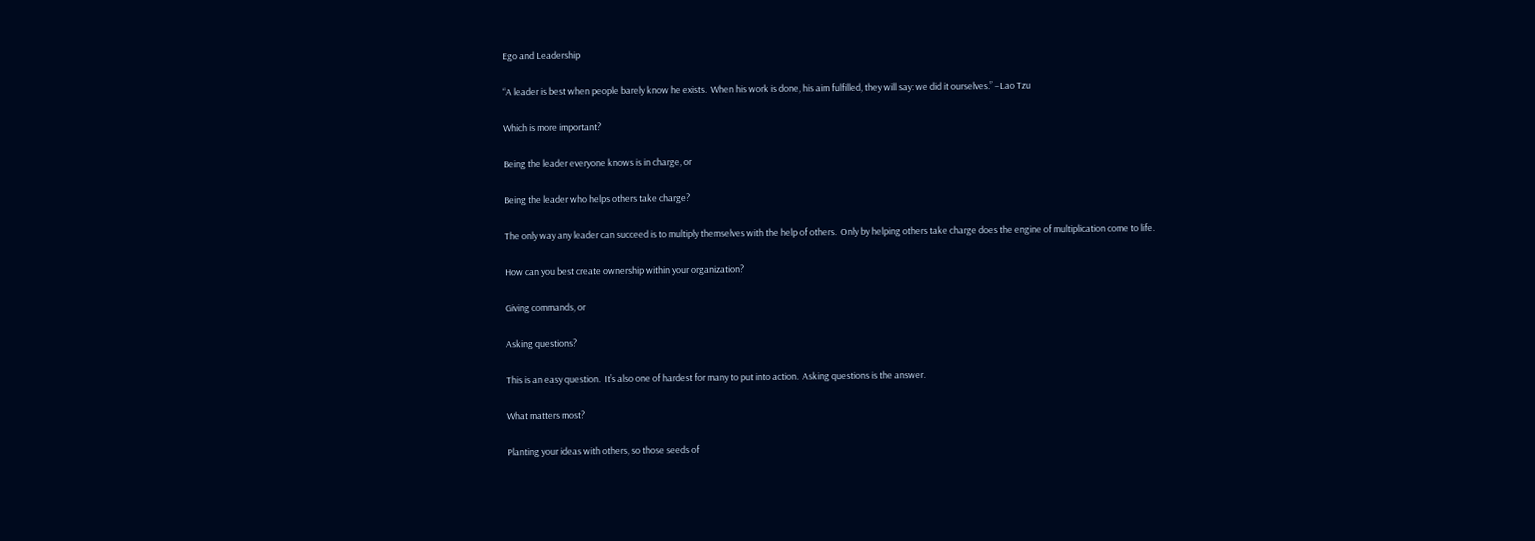Ego and Leadership

“A leader is best when people barely know he exists.  When his work is done, his aim fulfilled, they will say: we did it ourselves.” –Lao Tzu

Which is more important?

Being the leader everyone knows is in charge, or

Being the leader who helps others take charge?

The only way any leader can succeed is to multiply themselves with the help of others.  Only by helping others take charge does the engine of multiplication come to life.

How can you best create ownership within your organization?

Giving commands, or

Asking questions?

This is an easy question.  It’s also one of hardest for many to put into action.  Asking questions is the answer.

What matters most?

Planting your ideas with others, so those seeds of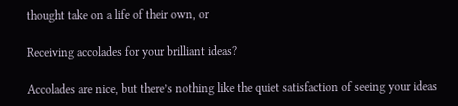thought take on a life of their own, or

Receiving accolades for your brilliant ideas?

Accolades are nice, but there’s nothing like the quiet satisfaction of seeing your ideas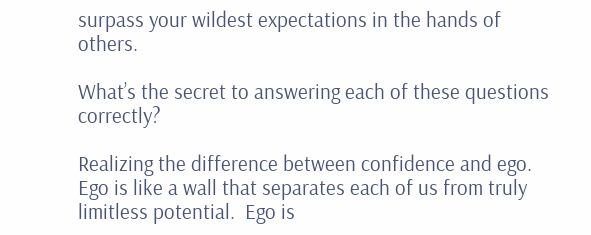surpass your wildest expectations in the hands of others.

What’s the secret to answering each of these questions correctly?

Realizing the difference between confidence and ego.  Ego is like a wall that separates each of us from truly limitless potential.  Ego is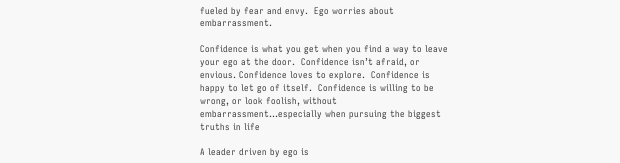fueled by fear and envy.  Ego worries about embarrassment.

Confidence is what you get when you find a way to leave your ego at the door.  Confidence isn’t afraid, or envious. Confidence loves to explore.  Confidence is happy to let go of itself.  Confidence is willing to be wrong, or look foolish, without embarrassment…especially when pursuing the biggest truths in life

A leader driven by ego is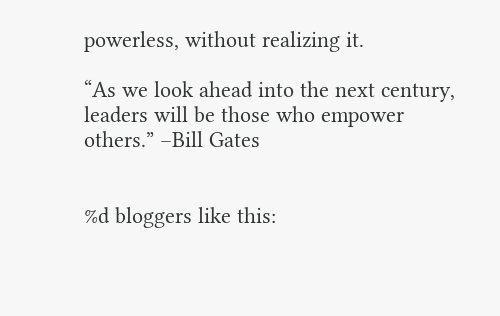powerless, without realizing it.

“As we look ahead into the next century, leaders will be those who empower others.” –Bill Gates


%d bloggers like this: